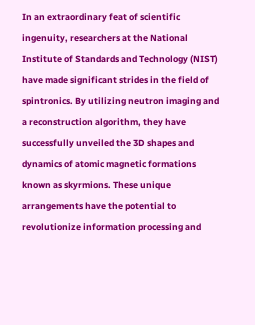In an extraordinary feat of scientific ingenuity, researchers at the National Institute of Standards and Technology (NIST) have made significant strides in the field of spintronics. By utilizing neutron imaging and a reconstruction algorithm, they have successfully unveiled the 3D shapes and dynamics of atomic magnetic formations known as skyrmions. These unique arrangements have the potential to revolutionize information processing and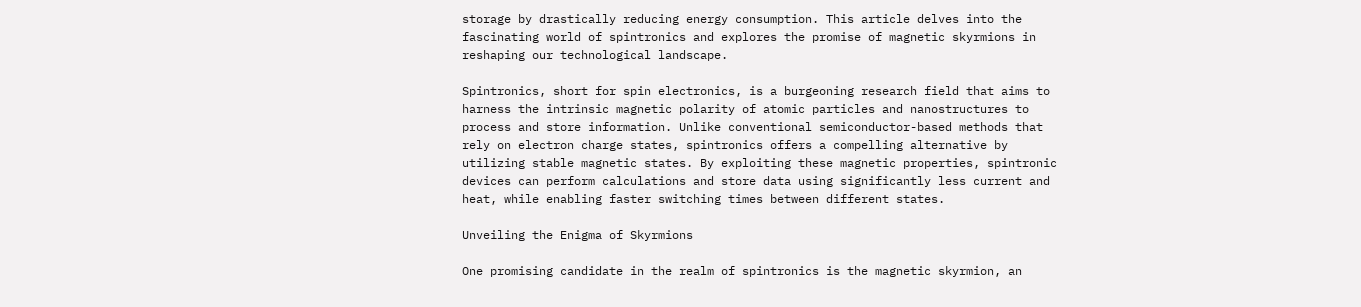storage by drastically reducing energy consumption. This article delves into the fascinating world of spintronics and explores the promise of magnetic skyrmions in reshaping our technological landscape.

Spintronics, short for spin electronics, is a burgeoning research field that aims to harness the intrinsic magnetic polarity of atomic particles and nanostructures to process and store information. Unlike conventional semiconductor-based methods that rely on electron charge states, spintronics offers a compelling alternative by utilizing stable magnetic states. By exploiting these magnetic properties, spintronic devices can perform calculations and store data using significantly less current and heat, while enabling faster switching times between different states.

Unveiling the Enigma of Skyrmions

One promising candidate in the realm of spintronics is the magnetic skyrmion, an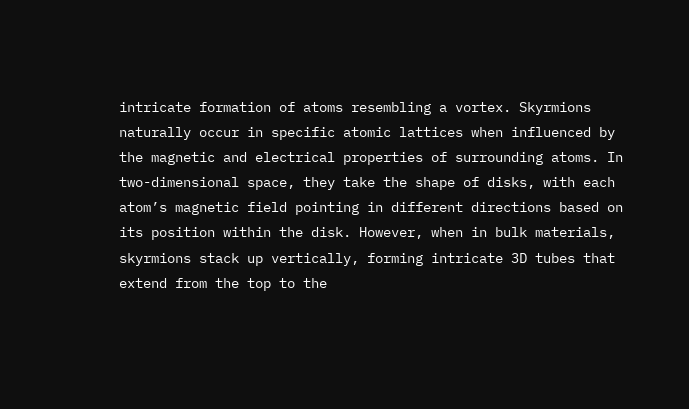intricate formation of atoms resembling a vortex. Skyrmions naturally occur in specific atomic lattices when influenced by the magnetic and electrical properties of surrounding atoms. In two-dimensional space, they take the shape of disks, with each atom’s magnetic field pointing in different directions based on its position within the disk. However, when in bulk materials, skyrmions stack up vertically, forming intricate 3D tubes that extend from the top to the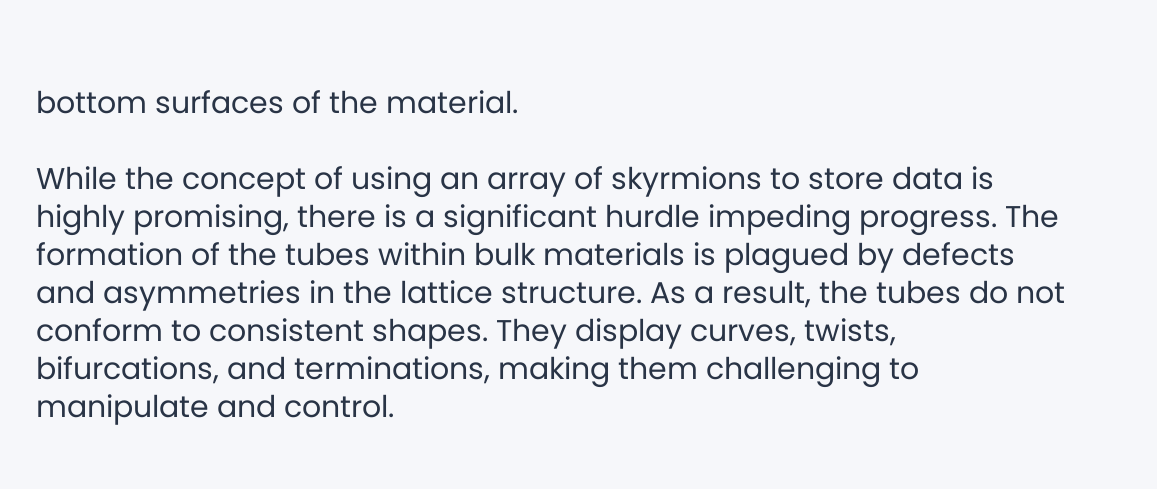bottom surfaces of the material.

While the concept of using an array of skyrmions to store data is highly promising, there is a significant hurdle impeding progress. The formation of the tubes within bulk materials is plagued by defects and asymmetries in the lattice structure. As a result, the tubes do not conform to consistent shapes. They display curves, twists, bifurcations, and terminations, making them challenging to manipulate and control.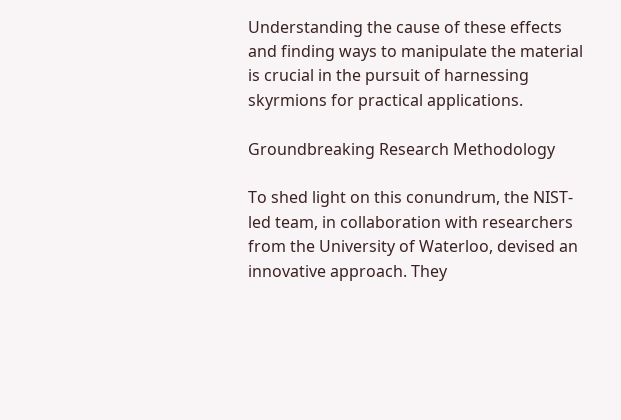Understanding the cause of these effects and finding ways to manipulate the material is crucial in the pursuit of harnessing skyrmions for practical applications.

Groundbreaking Research Methodology

To shed light on this conundrum, the NIST-led team, in collaboration with researchers from the University of Waterloo, devised an innovative approach. They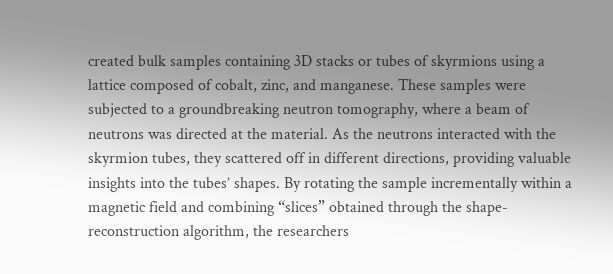created bulk samples containing 3D stacks or tubes of skyrmions using a lattice composed of cobalt, zinc, and manganese. These samples were subjected to a groundbreaking neutron tomography, where a beam of neutrons was directed at the material. As the neutrons interacted with the skyrmion tubes, they scattered off in different directions, providing valuable insights into the tubes’ shapes. By rotating the sample incrementally within a magnetic field and combining “slices” obtained through the shape-reconstruction algorithm, the researchers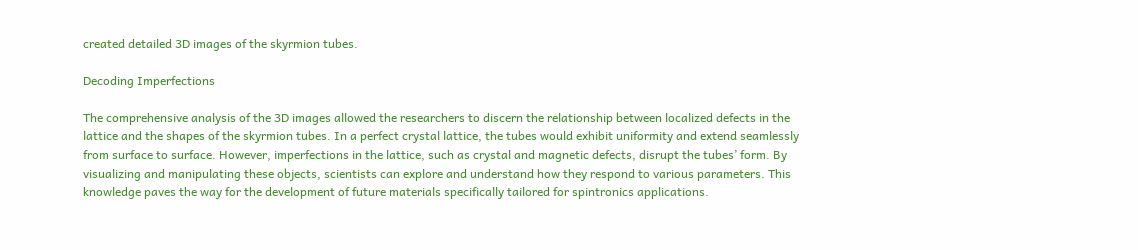created detailed 3D images of the skyrmion tubes.

Decoding Imperfections

The comprehensive analysis of the 3D images allowed the researchers to discern the relationship between localized defects in the lattice and the shapes of the skyrmion tubes. In a perfect crystal lattice, the tubes would exhibit uniformity and extend seamlessly from surface to surface. However, imperfections in the lattice, such as crystal and magnetic defects, disrupt the tubes’ form. By visualizing and manipulating these objects, scientists can explore and understand how they respond to various parameters. This knowledge paves the way for the development of future materials specifically tailored for spintronics applications.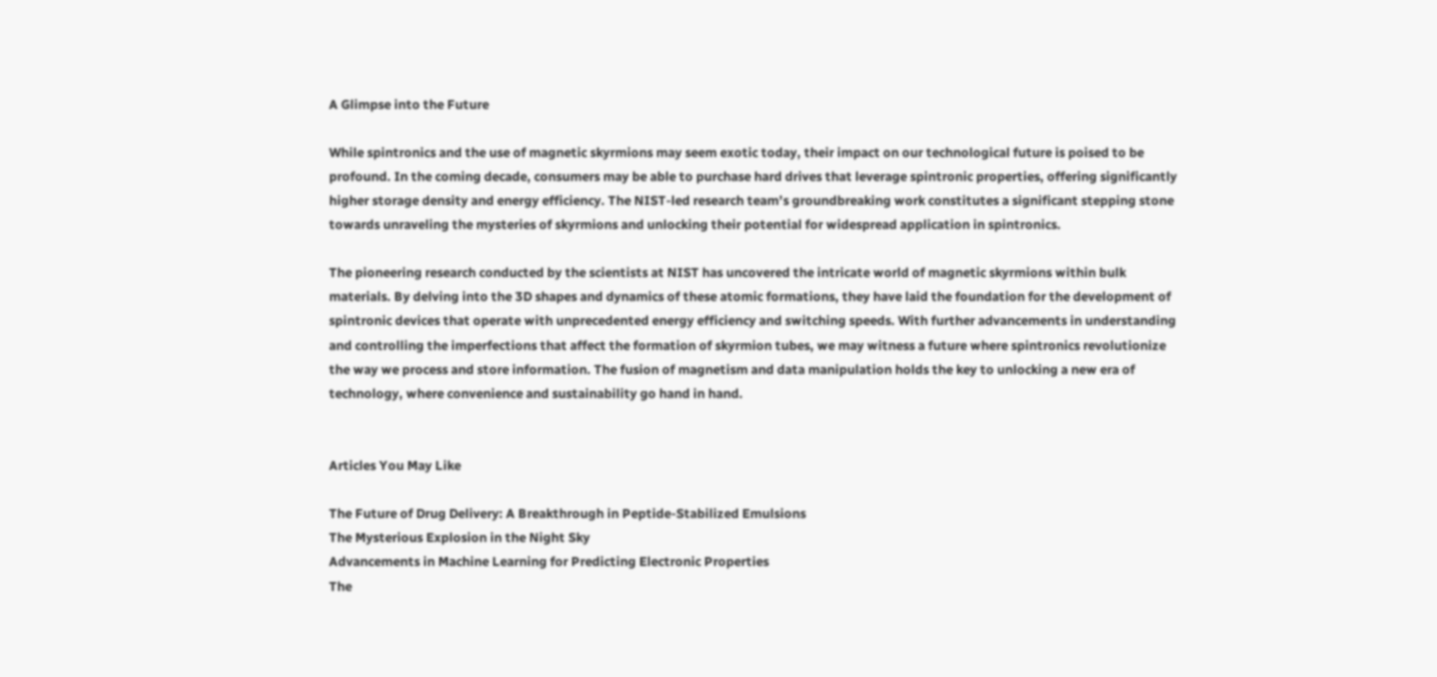A Glimpse into the Future

While spintronics and the use of magnetic skyrmions may seem exotic today, their impact on our technological future is poised to be profound. In the coming decade, consumers may be able to purchase hard drives that leverage spintronic properties, offering significantly higher storage density and energy efficiency. The NIST-led research team’s groundbreaking work constitutes a significant stepping stone towards unraveling the mysteries of skyrmions and unlocking their potential for widespread application in spintronics.

The pioneering research conducted by the scientists at NIST has uncovered the intricate world of magnetic skyrmions within bulk materials. By delving into the 3D shapes and dynamics of these atomic formations, they have laid the foundation for the development of spintronic devices that operate with unprecedented energy efficiency and switching speeds. With further advancements in understanding and controlling the imperfections that affect the formation of skyrmion tubes, we may witness a future where spintronics revolutionize the way we process and store information. The fusion of magnetism and data manipulation holds the key to unlocking a new era of technology, where convenience and sustainability go hand in hand.


Articles You May Like

The Future of Drug Delivery: A Breakthrough in Peptide-Stabilized Emulsions
The Mysterious Explosion in the Night Sky
Advancements in Machine Learning for Predicting Electronic Properties
The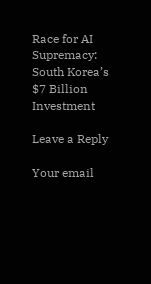Race for AI Supremacy: South Korea’s $7 Billion Investment

Leave a Reply

Your email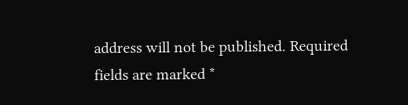address will not be published. Required fields are marked *